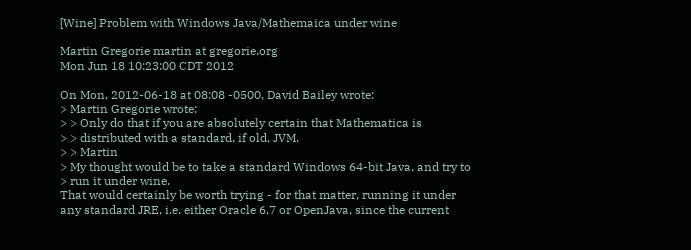[Wine] Problem with Windows Java/Mathemaica under wine

Martin Gregorie martin at gregorie.org
Mon Jun 18 10:23:00 CDT 2012

On Mon, 2012-06-18 at 08:08 -0500, David Bailey wrote:
> Martin Gregorie wrote:
> > Only do that if you are absolutely certain that Mathematica is
> > distributed with a standard, if old, JVM.
> > Martin
> My thought would be to take a standard Windows 64-bit Java, and try to
> run it under wine.
That would certainly be worth trying - for that matter, running it under
any standard JRE, i.e. either Oracle 6,7 or OpenJava, since the current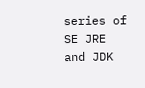series of SE JRE and JDK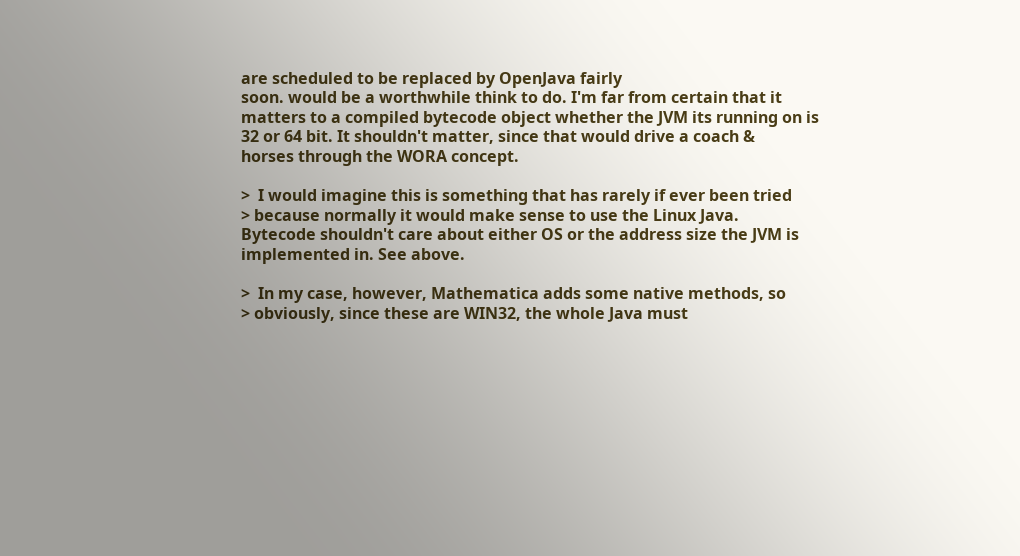are scheduled to be replaced by OpenJava fairly
soon. would be a worthwhile think to do. I'm far from certain that it
matters to a compiled bytecode object whether the JVM its running on is
32 or 64 bit. It shouldn't matter, since that would drive a coach &
horses through the WORA concept.

>  I would imagine this is something that has rarely if ever been tried
> because normally it would make sense to use the Linux Java.
Bytecode shouldn't care about either OS or the address size the JVM is
implemented in. See above.

>  In my case, however, Mathematica adds some native methods, so
> obviously, since these are WIN32, the whole Java must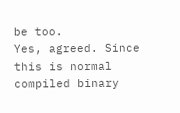be too.
Yes, agreed. Since this is normal compiled binary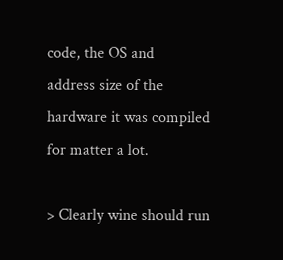code, the OS and
address size of the hardware it was compiled for matter a lot.

> Clearly wine should run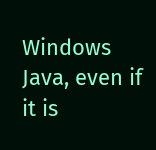Windows Java, even if it is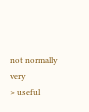not normally very
> useful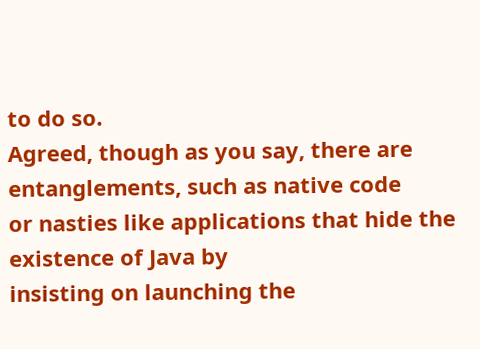to do so.
Agreed, though as you say, there are entanglements, such as native code
or nasties like applications that hide the existence of Java by
insisting on launching the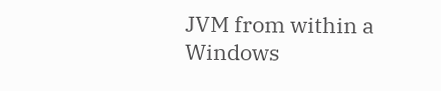JVM from within a Windows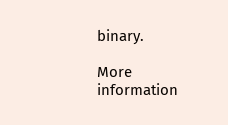binary.

More information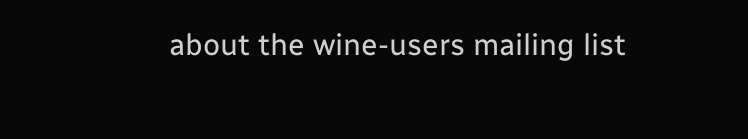about the wine-users mailing list